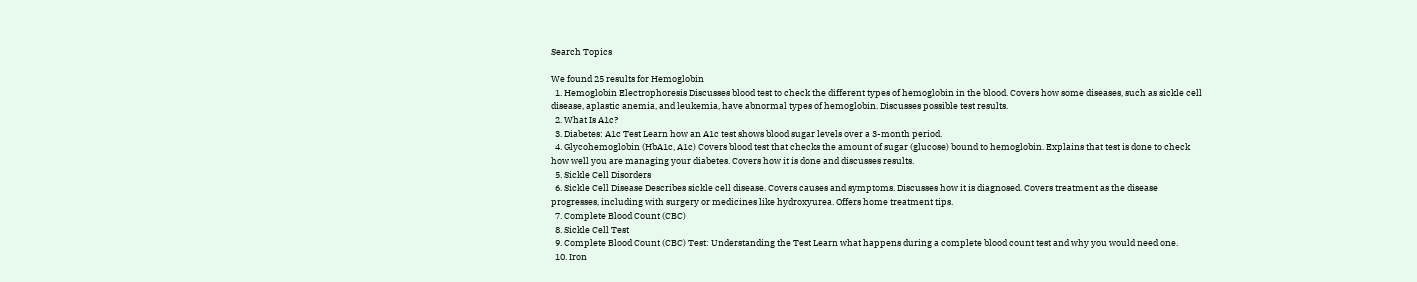Search Topics

We found 25 results for Hemoglobin
  1. Hemoglobin Electrophoresis Discusses blood test to check the different types of hemoglobin in the blood. Covers how some diseases, such as sickle cell disease, aplastic anemia, and leukemia, have abnormal types of hemoglobin. Discusses possible test results.
  2. What Is A1c?
  3. Diabetes: A1c Test Learn how an A1c test shows blood sugar levels over a 3-month period.
  4. Glycohemoglobin (HbA1c, A1c) Covers blood test that checks the amount of sugar (glucose) bound to hemoglobin. Explains that test is done to check how well you are managing your diabetes. Covers how it is done and discusses results.
  5. Sickle Cell Disorders
  6. Sickle Cell Disease Describes sickle cell disease. Covers causes and symptoms. Discusses how it is diagnosed. Covers treatment as the disease progresses, including with surgery or medicines like hydroxyurea. Offers home treatment tips.
  7. Complete Blood Count (CBC)
  8. Sickle Cell Test
  9. Complete Blood Count (CBC) Test: Understanding the Test Learn what happens during a complete blood count test and why you would need one.
  10. Iron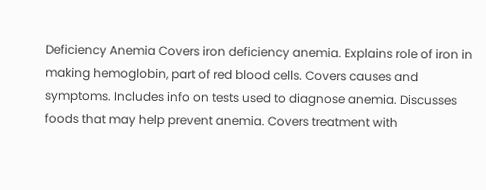Deficiency Anemia Covers iron deficiency anemia. Explains role of iron in making hemoglobin, part of red blood cells. Covers causes and symptoms. Includes info on tests used to diagnose anemia. Discusses foods that may help prevent anemia. Covers treatment with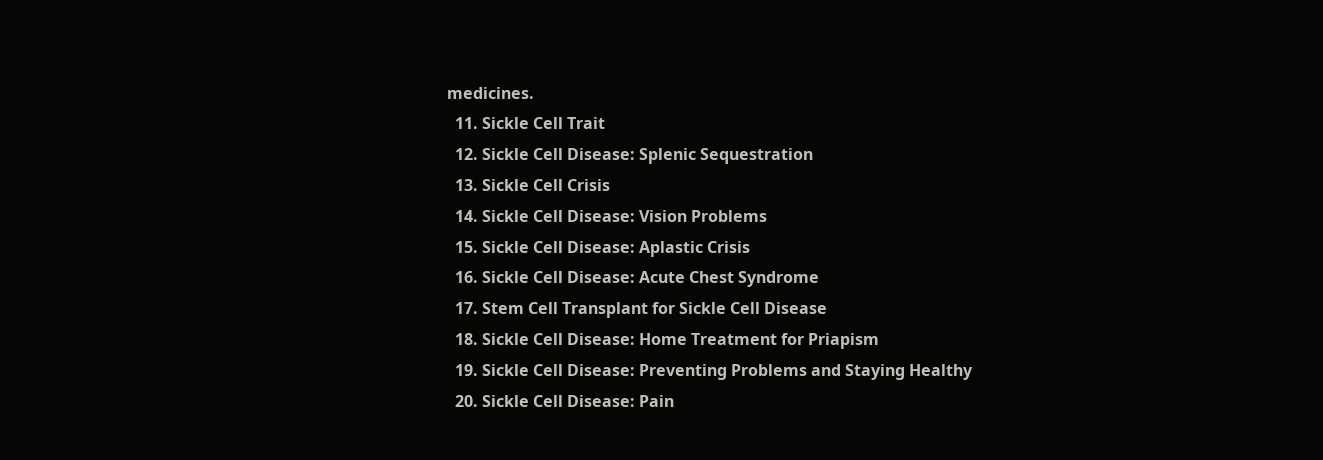medicines.
  11. Sickle Cell Trait
  12. Sickle Cell Disease: Splenic Sequestration
  13. Sickle Cell Crisis
  14. Sickle Cell Disease: Vision Problems
  15. Sickle Cell Disease: Aplastic Crisis
  16. Sickle Cell Disease: Acute Chest Syndrome
  17. Stem Cell Transplant for Sickle Cell Disease
  18. Sickle Cell Disease: Home Treatment for Priapism
  19. Sickle Cell Disease: Preventing Problems and Staying Healthy
  20. Sickle Cell Disease: Pain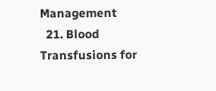Management
  21. Blood Transfusions for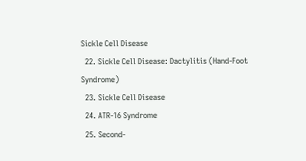Sickle Cell Disease
  22. Sickle Cell Disease: Dactylitis (Hand-Foot Syndrome)
  23. Sickle Cell Disease
  24. ATR-16 Syndrome
  25. Second-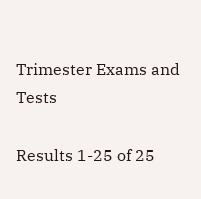Trimester Exams and Tests

Results 1-25 of 25